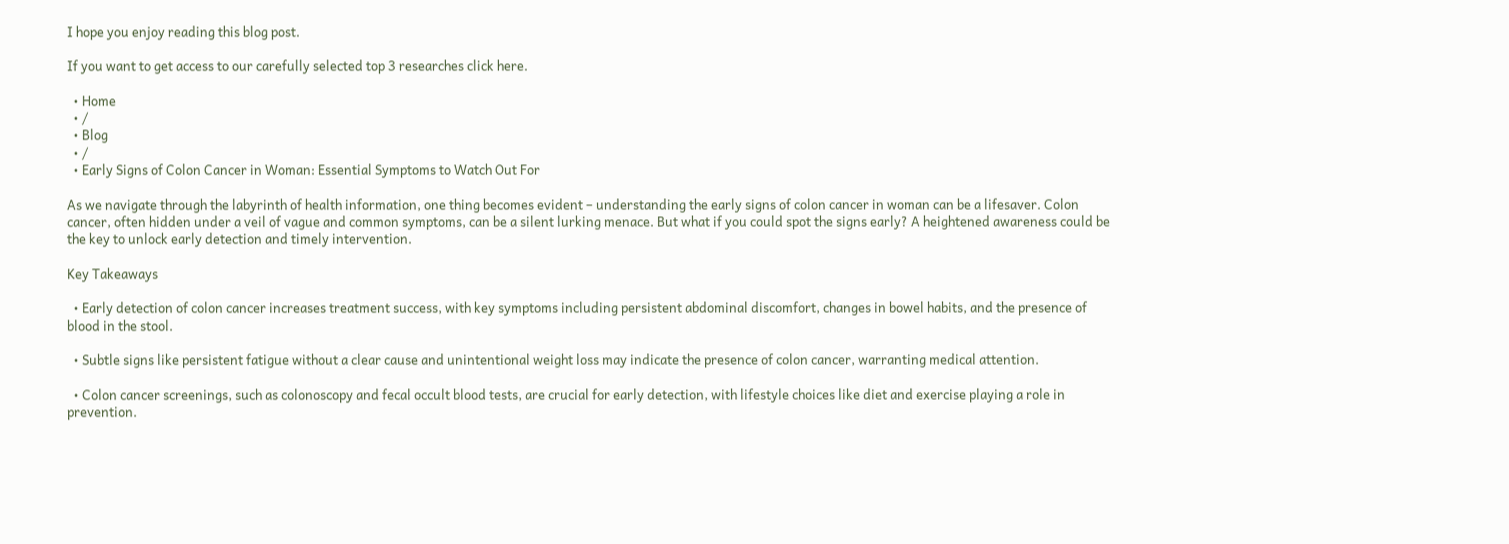I hope you enjoy reading this blog post.

If you want to get access to our carefully selected top 3 researches click here.

  • Home
  • /
  • Blog
  • /
  • Early Signs of Colon Cancer in Woman: Essential Symptoms to Watch Out For

As we navigate through the labyrinth of health information, one thing becomes evident – understanding the early signs of colon cancer in woman can be a lifesaver. Colon cancer, often hidden under a veil of vague and common symptoms, can be a silent lurking menace. But what if you could spot the signs early? A heightened awareness could be the key to unlock early detection and timely intervention.

Key Takeaways

  • Early detection of colon cancer increases treatment success, with key symptoms including persistent abdominal discomfort, changes in bowel habits, and the presence of blood in the stool.

  • Subtle signs like persistent fatigue without a clear cause and unintentional weight loss may indicate the presence of colon cancer, warranting medical attention.

  • Colon cancer screenings, such as colonoscopy and fecal occult blood tests, are crucial for early detection, with lifestyle choices like diet and exercise playing a role in prevention.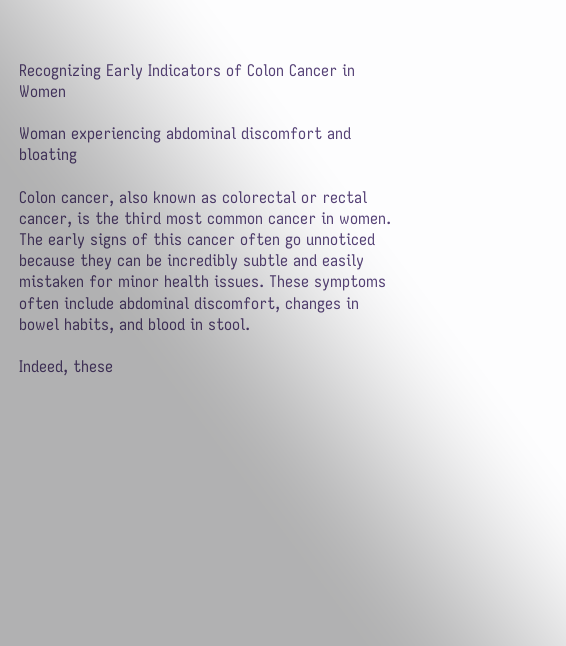Recognizing Early Indicators of Colon Cancer in Women

Woman experiencing abdominal discomfort and bloating

Colon cancer, also known as colorectal or rectal cancer, is the third most common cancer in women. The early signs of this cancer often go unnoticed because they can be incredibly subtle and easily mistaken for minor health issues. These symptoms often include abdominal discomfort, changes in bowel habits, and blood in stool.

Indeed, these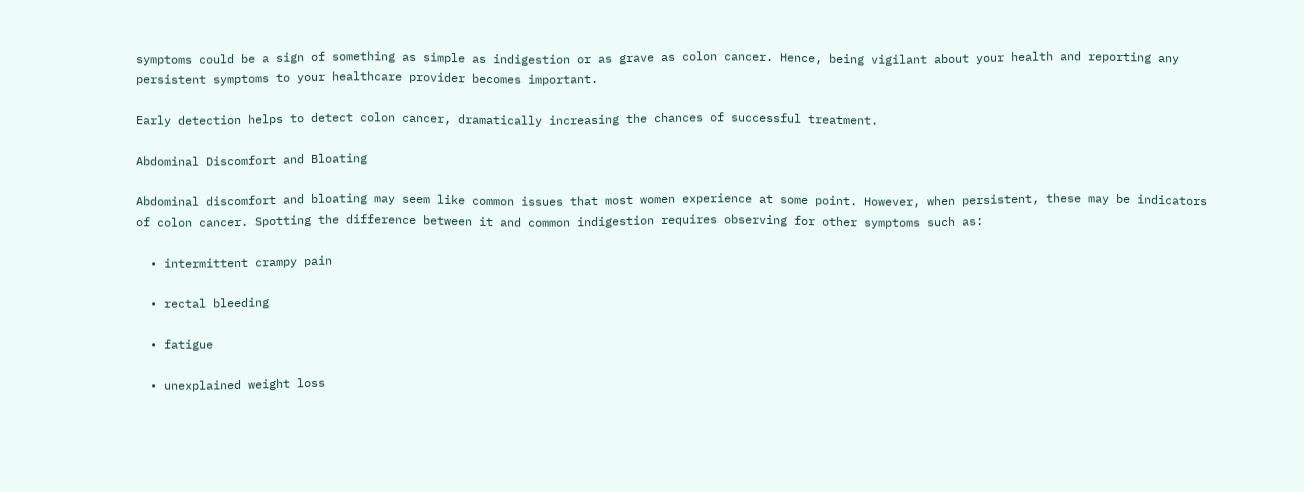symptoms could be a sign of something as simple as indigestion or as grave as colon cancer. Hence, being vigilant about your health and reporting any persistent symptoms to your healthcare provider becomes important.

Early detection helps to detect colon cancer, dramatically increasing the chances of successful treatment.

Abdominal Discomfort and Bloating

Abdominal discomfort and bloating may seem like common issues that most women experience at some point. However, when persistent, these may be indicators of colon cancer. Spotting the difference between it and common indigestion requires observing for other symptoms such as:

  • intermittent crampy pain

  • rectal bleeding

  • fatigue

  • unexplained weight loss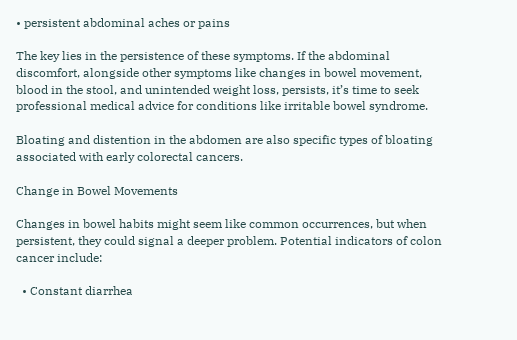• persistent abdominal aches or pains

The key lies in the persistence of these symptoms. If the abdominal discomfort, alongside other symptoms like changes in bowel movement, blood in the stool, and unintended weight loss, persists, it’s time to seek professional medical advice for conditions like irritable bowel syndrome.

Bloating and distention in the abdomen are also specific types of bloating associated with early colorectal cancers.

Change in Bowel Movements

Changes in bowel habits might seem like common occurrences, but when persistent, they could signal a deeper problem. Potential indicators of colon cancer include:

  • Constant diarrhea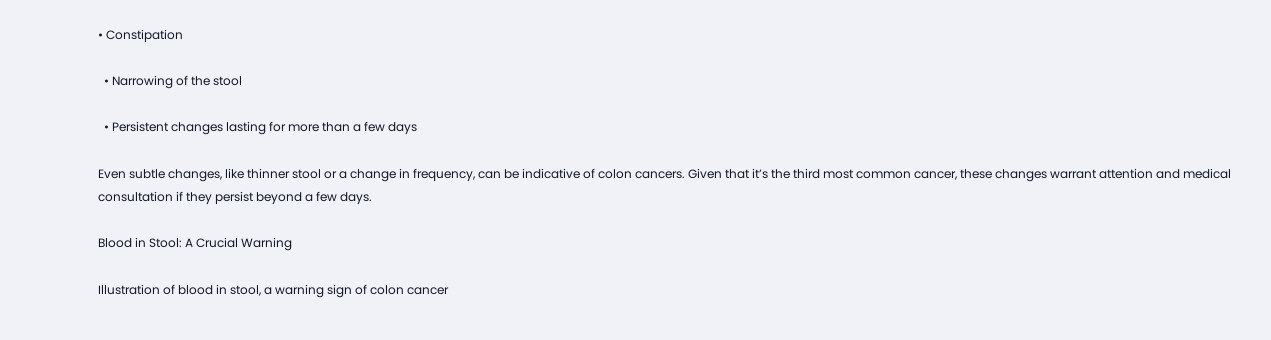• Constipation

  • Narrowing of the stool

  • Persistent changes lasting for more than a few days

Even subtle changes, like thinner stool or a change in frequency, can be indicative of colon cancers. Given that it’s the third most common cancer, these changes warrant attention and medical consultation if they persist beyond a few days.

Blood in Stool: A Crucial Warning

Illustration of blood in stool, a warning sign of colon cancer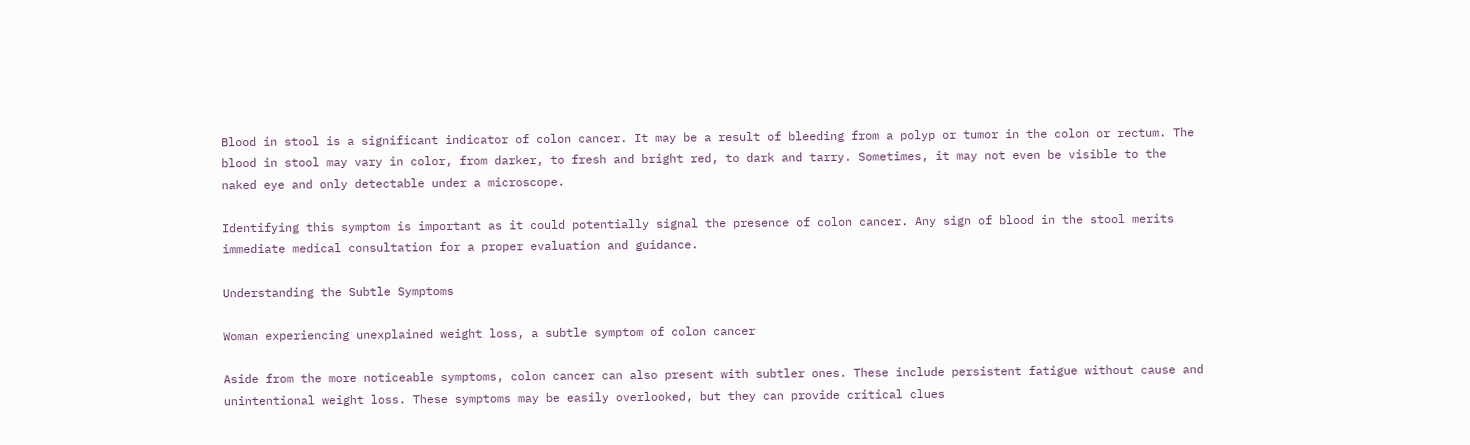Blood in stool is a significant indicator of colon cancer. It may be a result of bleeding from a polyp or tumor in the colon or rectum. The blood in stool may vary in color, from darker, to fresh and bright red, to dark and tarry. Sometimes, it may not even be visible to the naked eye and only detectable under a microscope.

Identifying this symptom is important as it could potentially signal the presence of colon cancer. Any sign of blood in the stool merits immediate medical consultation for a proper evaluation and guidance.

Understanding the Subtle Symptoms

Woman experiencing unexplained weight loss, a subtle symptom of colon cancer

Aside from the more noticeable symptoms, colon cancer can also present with subtler ones. These include persistent fatigue without cause and unintentional weight loss. These symptoms may be easily overlooked, but they can provide critical clues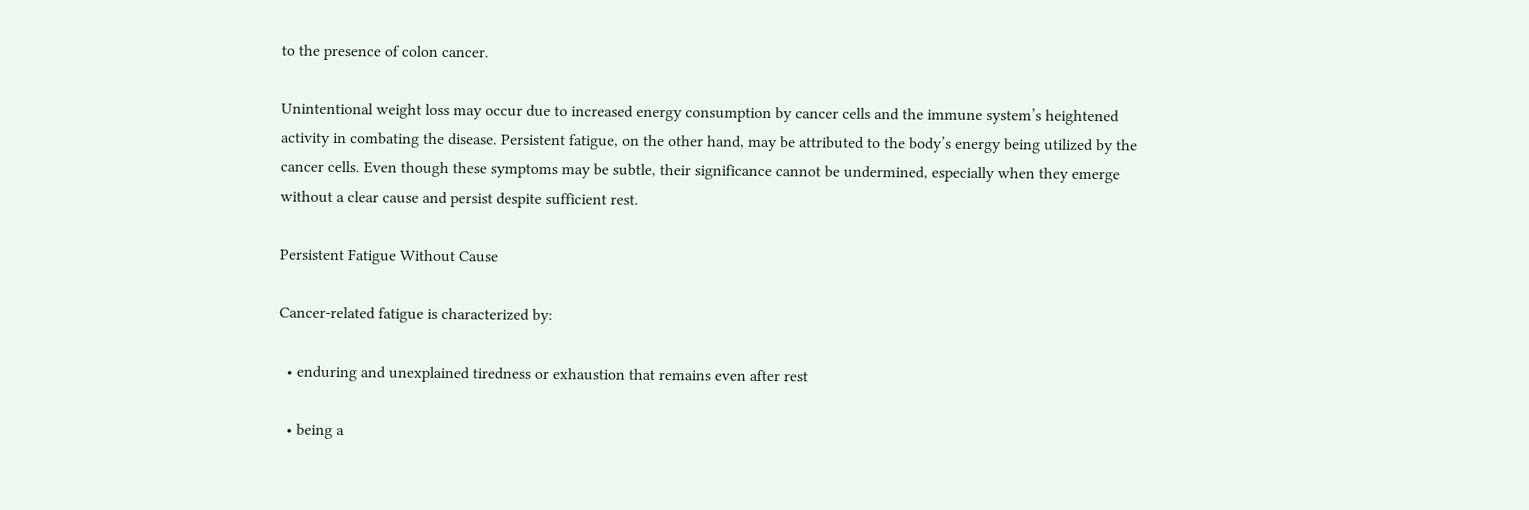to the presence of colon cancer.

Unintentional weight loss may occur due to increased energy consumption by cancer cells and the immune system’s heightened activity in combating the disease. Persistent fatigue, on the other hand, may be attributed to the body’s energy being utilized by the cancer cells. Even though these symptoms may be subtle, their significance cannot be undermined, especially when they emerge without a clear cause and persist despite sufficient rest.

Persistent Fatigue Without Cause

Cancer-related fatigue is characterized by:

  • enduring and unexplained tiredness or exhaustion that remains even after rest

  • being a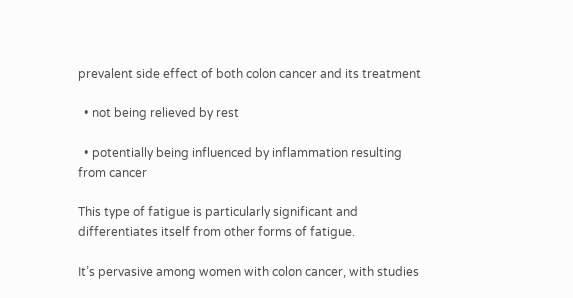prevalent side effect of both colon cancer and its treatment

  • not being relieved by rest

  • potentially being influenced by inflammation resulting from cancer

This type of fatigue is particularly significant and differentiates itself from other forms of fatigue.

It’s pervasive among women with colon cancer, with studies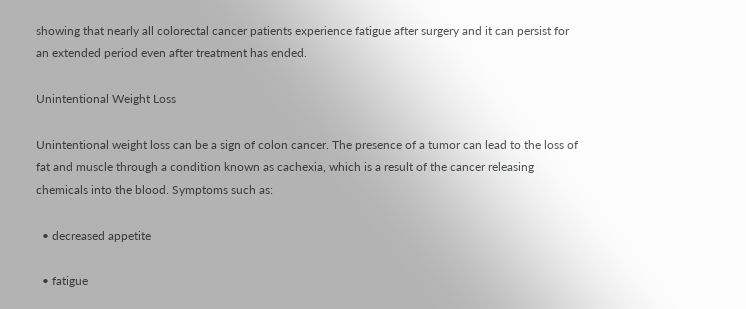showing that nearly all colorectal cancer patients experience fatigue after surgery and it can persist for an extended period even after treatment has ended.

Unintentional Weight Loss

Unintentional weight loss can be a sign of colon cancer. The presence of a tumor can lead to the loss of fat and muscle through a condition known as cachexia, which is a result of the cancer releasing chemicals into the blood. Symptoms such as:

  • decreased appetite

  • fatigue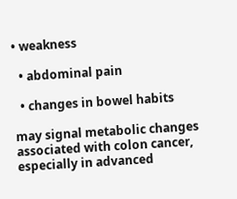• weakness

  • abdominal pain

  • changes in bowel habits

may signal metabolic changes associated with colon cancer, especially in advanced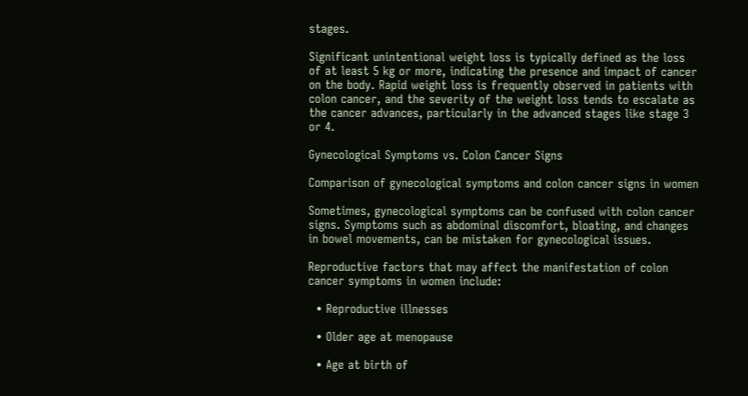stages.

Significant unintentional weight loss is typically defined as the loss of at least 5 kg or more, indicating the presence and impact of cancer on the body. Rapid weight loss is frequently observed in patients with colon cancer, and the severity of the weight loss tends to escalate as the cancer advances, particularly in the advanced stages like stage 3 or 4.

Gynecological Symptoms vs. Colon Cancer Signs

Comparison of gynecological symptoms and colon cancer signs in women

Sometimes, gynecological symptoms can be confused with colon cancer signs. Symptoms such as abdominal discomfort, bloating, and changes in bowel movements, can be mistaken for gynecological issues.

Reproductive factors that may affect the manifestation of colon cancer symptoms in women include:

  • Reproductive illnesses

  • Older age at menopause

  • Age at birth of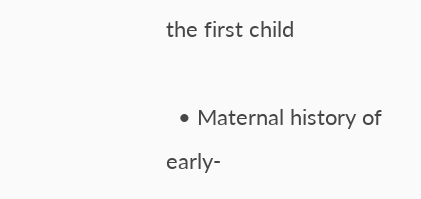the first child

  • Maternal history of early-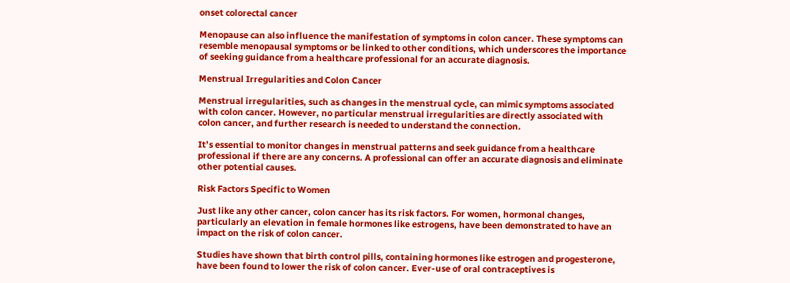onset colorectal cancer

Menopause can also influence the manifestation of symptoms in colon cancer. These symptoms can resemble menopausal symptoms or be linked to other conditions, which underscores the importance of seeking guidance from a healthcare professional for an accurate diagnosis.

Menstrual Irregularities and Colon Cancer

Menstrual irregularities, such as changes in the menstrual cycle, can mimic symptoms associated with colon cancer. However, no particular menstrual irregularities are directly associated with colon cancer, and further research is needed to understand the connection.

It’s essential to monitor changes in menstrual patterns and seek guidance from a healthcare professional if there are any concerns. A professional can offer an accurate diagnosis and eliminate other potential causes.

Risk Factors Specific to Women

Just like any other cancer, colon cancer has its risk factors. For women, hormonal changes, particularly an elevation in female hormones like estrogens, have been demonstrated to have an impact on the risk of colon cancer.

Studies have shown that birth control pills, containing hormones like estrogen and progesterone, have been found to lower the risk of colon cancer. Ever-use of oral contraceptives is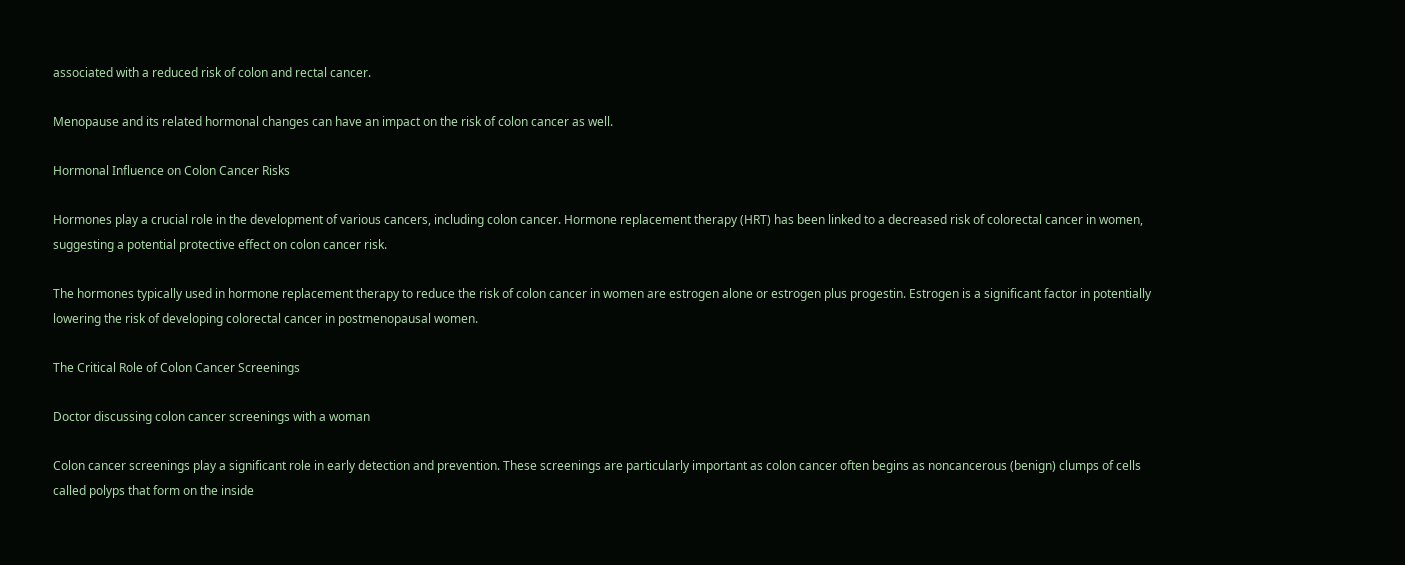associated with a reduced risk of colon and rectal cancer.

Menopause and its related hormonal changes can have an impact on the risk of colon cancer as well.

Hormonal Influence on Colon Cancer Risks

Hormones play a crucial role in the development of various cancers, including colon cancer. Hormone replacement therapy (HRT) has been linked to a decreased risk of colorectal cancer in women, suggesting a potential protective effect on colon cancer risk.

The hormones typically used in hormone replacement therapy to reduce the risk of colon cancer in women are estrogen alone or estrogen plus progestin. Estrogen is a significant factor in potentially lowering the risk of developing colorectal cancer in postmenopausal women.

The Critical Role of Colon Cancer Screenings

Doctor discussing colon cancer screenings with a woman

Colon cancer screenings play a significant role in early detection and prevention. These screenings are particularly important as colon cancer often begins as noncancerous (benign) clumps of cells called polyps that form on the inside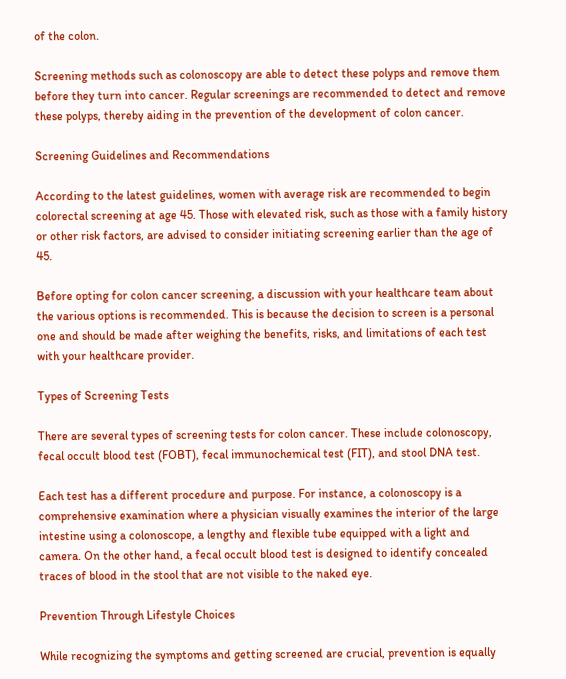of the colon.

Screening methods such as colonoscopy are able to detect these polyps and remove them before they turn into cancer. Regular screenings are recommended to detect and remove these polyps, thereby aiding in the prevention of the development of colon cancer.

Screening Guidelines and Recommendations

According to the latest guidelines, women with average risk are recommended to begin colorectal screening at age 45. Those with elevated risk, such as those with a family history or other risk factors, are advised to consider initiating screening earlier than the age of 45.

Before opting for colon cancer screening, a discussion with your healthcare team about the various options is recommended. This is because the decision to screen is a personal one and should be made after weighing the benefits, risks, and limitations of each test with your healthcare provider.

Types of Screening Tests

There are several types of screening tests for colon cancer. These include colonoscopy, fecal occult blood test (FOBT), fecal immunochemical test (FIT), and stool DNA test.

Each test has a different procedure and purpose. For instance, a colonoscopy is a comprehensive examination where a physician visually examines the interior of the large intestine using a colonoscope, a lengthy and flexible tube equipped with a light and camera. On the other hand, a fecal occult blood test is designed to identify concealed traces of blood in the stool that are not visible to the naked eye.

Prevention Through Lifestyle Choices

While recognizing the symptoms and getting screened are crucial, prevention is equally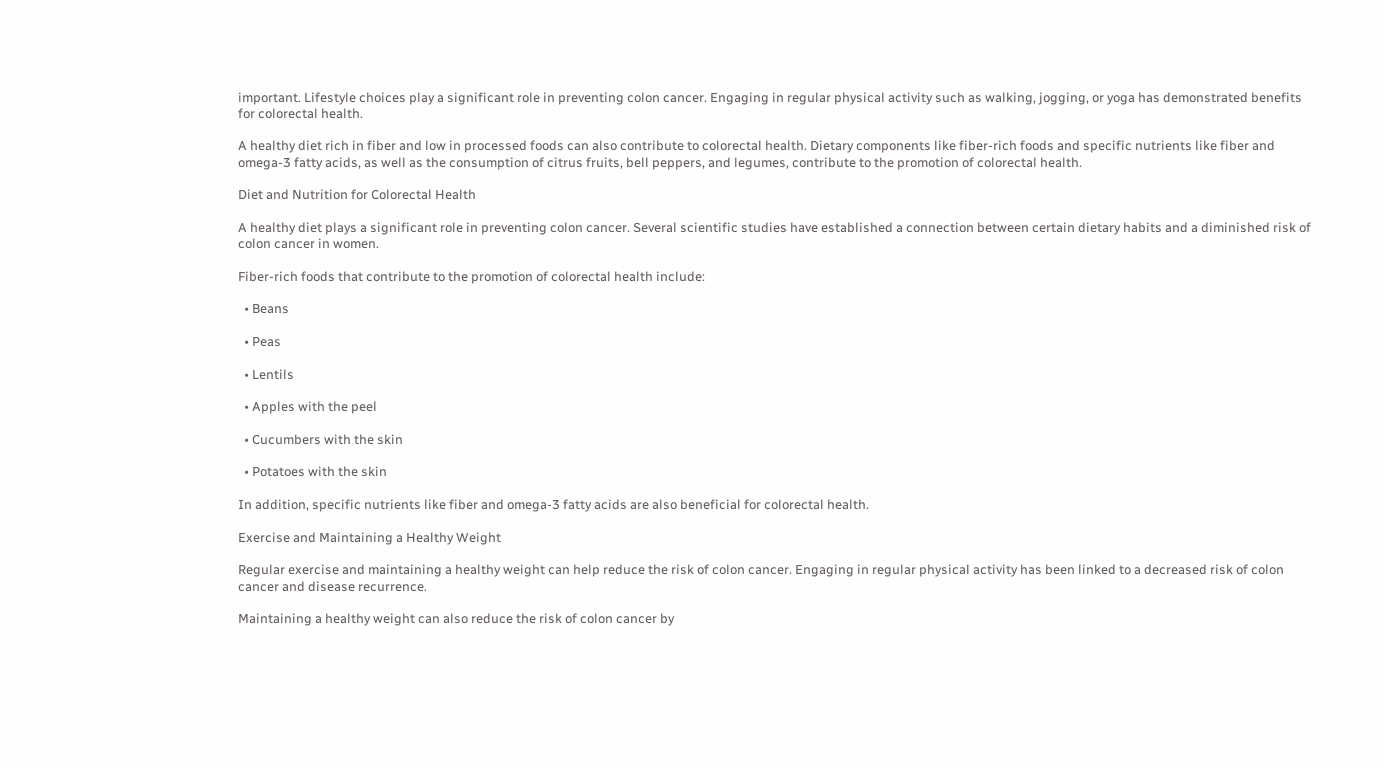important. Lifestyle choices play a significant role in preventing colon cancer. Engaging in regular physical activity such as walking, jogging, or yoga has demonstrated benefits for colorectal health.

A healthy diet rich in fiber and low in processed foods can also contribute to colorectal health. Dietary components like fiber-rich foods and specific nutrients like fiber and omega-3 fatty acids, as well as the consumption of citrus fruits, bell peppers, and legumes, contribute to the promotion of colorectal health.

Diet and Nutrition for Colorectal Health

A healthy diet plays a significant role in preventing colon cancer. Several scientific studies have established a connection between certain dietary habits and a diminished risk of colon cancer in women.

Fiber-rich foods that contribute to the promotion of colorectal health include:

  • Beans

  • Peas

  • Lentils

  • Apples with the peel

  • Cucumbers with the skin

  • Potatoes with the skin

In addition, specific nutrients like fiber and omega-3 fatty acids are also beneficial for colorectal health.

Exercise and Maintaining a Healthy Weight

Regular exercise and maintaining a healthy weight can help reduce the risk of colon cancer. Engaging in regular physical activity has been linked to a decreased risk of colon cancer and disease recurrence.

Maintaining a healthy weight can also reduce the risk of colon cancer by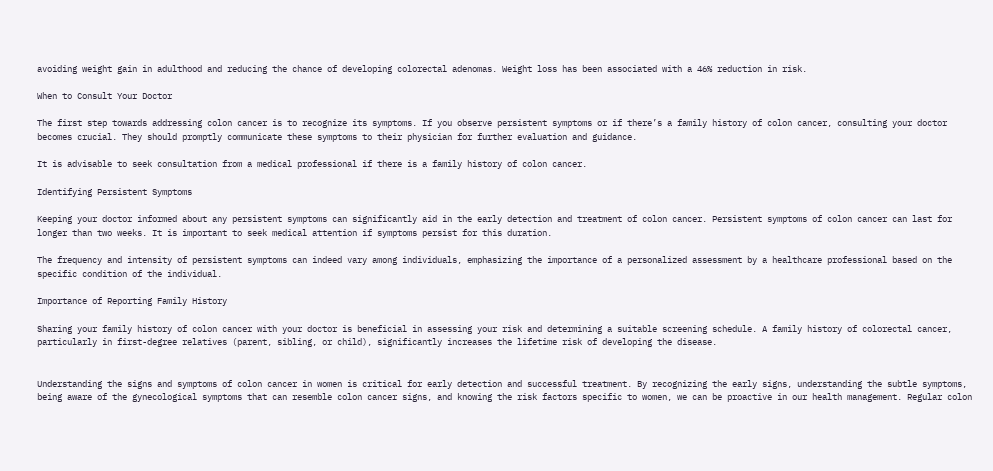avoiding weight gain in adulthood and reducing the chance of developing colorectal adenomas. Weight loss has been associated with a 46% reduction in risk.

When to Consult Your Doctor

The first step towards addressing colon cancer is to recognize its symptoms. If you observe persistent symptoms or if there’s a family history of colon cancer, consulting your doctor becomes crucial. They should promptly communicate these symptoms to their physician for further evaluation and guidance.

It is advisable to seek consultation from a medical professional if there is a family history of colon cancer.

Identifying Persistent Symptoms

Keeping your doctor informed about any persistent symptoms can significantly aid in the early detection and treatment of colon cancer. Persistent symptoms of colon cancer can last for longer than two weeks. It is important to seek medical attention if symptoms persist for this duration.

The frequency and intensity of persistent symptoms can indeed vary among individuals, emphasizing the importance of a personalized assessment by a healthcare professional based on the specific condition of the individual.

Importance of Reporting Family History

Sharing your family history of colon cancer with your doctor is beneficial in assessing your risk and determining a suitable screening schedule. A family history of colorectal cancer, particularly in first-degree relatives (parent, sibling, or child), significantly increases the lifetime risk of developing the disease.


Understanding the signs and symptoms of colon cancer in women is critical for early detection and successful treatment. By recognizing the early signs, understanding the subtle symptoms, being aware of the gynecological symptoms that can resemble colon cancer signs, and knowing the risk factors specific to women, we can be proactive in our health management. Regular colon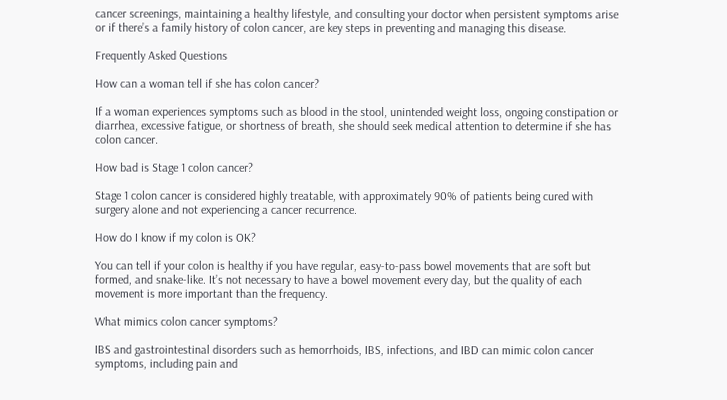cancer screenings, maintaining a healthy lifestyle, and consulting your doctor when persistent symptoms arise or if there’s a family history of colon cancer, are key steps in preventing and managing this disease.

Frequently Asked Questions

How can a woman tell if she has colon cancer?

If a woman experiences symptoms such as blood in the stool, unintended weight loss, ongoing constipation or diarrhea, excessive fatigue, or shortness of breath, she should seek medical attention to determine if she has colon cancer.

How bad is Stage 1 colon cancer?

Stage 1 colon cancer is considered highly treatable, with approximately 90% of patients being cured with surgery alone and not experiencing a cancer recurrence.

How do I know if my colon is OK?

You can tell if your colon is healthy if you have regular, easy-to-pass bowel movements that are soft but formed, and snake-like. It’s not necessary to have a bowel movement every day, but the quality of each movement is more important than the frequency.

What mimics colon cancer symptoms?

IBS and gastrointestinal disorders such as hemorrhoids, IBS, infections, and IBD can mimic colon cancer symptoms, including pain and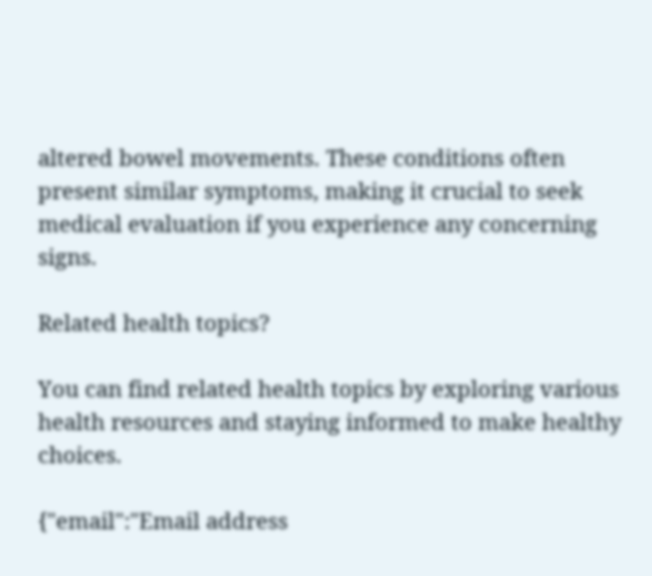altered bowel movements. These conditions often present similar symptoms, making it crucial to seek medical evaluation if you experience any concerning signs.

Related health topics?

You can find related health topics by exploring various health resources and staying informed to make healthy choices.

{"email":"Email address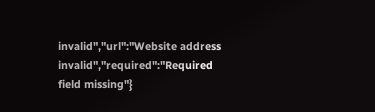invalid","url":"Website address invalid","required":"Required field missing"}